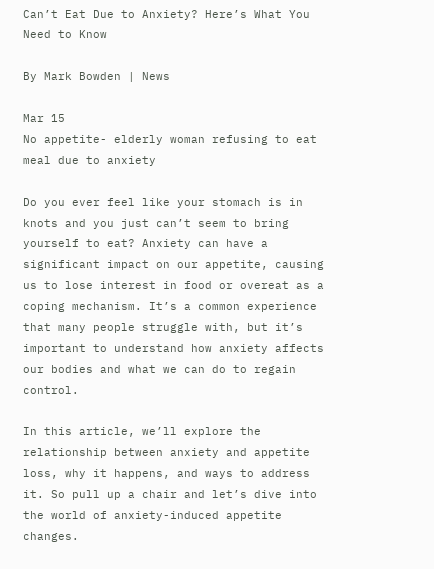Can’t Eat Due to Anxiety? Here’s What You Need to Know

By Mark Bowden | News

Mar 15
No appetite- elderly woman refusing to eat meal due to anxiety

Do you ever feel like your stomach is in knots and you just can’t seem to bring yourself to eat? Anxiety can have a significant impact on our appetite, causing us to lose interest in food or overeat as a coping mechanism. It’s a common experience that many people struggle with, but it’s important to understand how anxiety affects our bodies and what we can do to regain control.

In this article, we’ll explore the relationship between anxiety and appetite loss, why it happens, and ways to address it. So pull up a chair and let’s dive into the world of anxiety-induced appetite changes.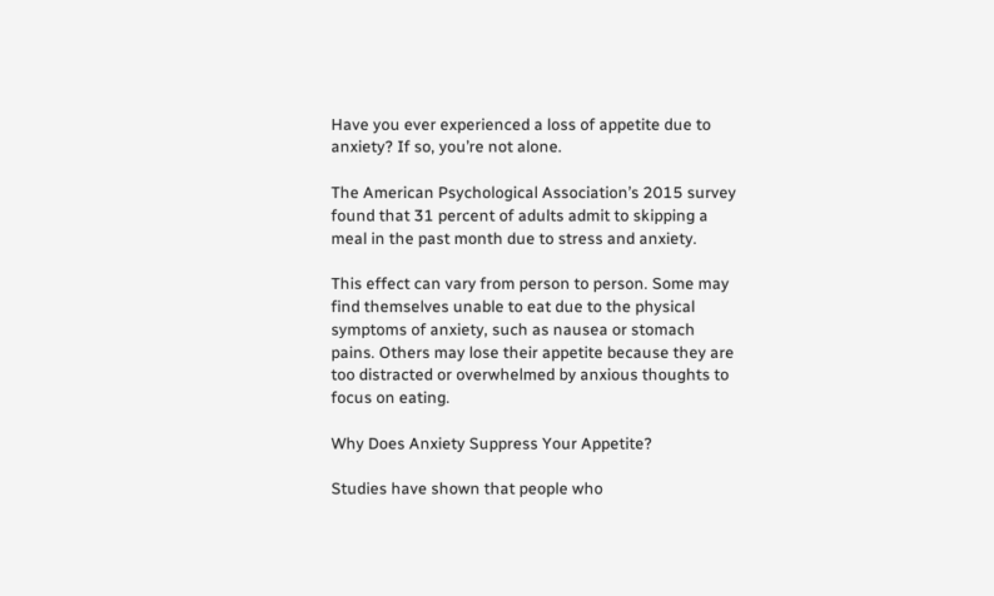Have you ever experienced a loss of appetite due to anxiety? If so, you’re not alone.

The American Psychological Association’s 2015 survey found that 31 percent of adults admit to skipping a meal in the past month due to stress and anxiety.

This effect can vary from person to person. Some may find themselves unable to eat due to the physical symptoms of anxiety, such as nausea or stomach pains. Others may lose their appetite because they are too distracted or overwhelmed by anxious thoughts to focus on eating.

Why Does Anxiety Suppress Your Appetite?

Studies have shown that people who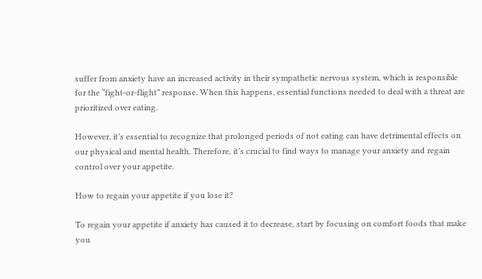suffer from anxiety have an increased activity in their sympathetic nervous system, which is responsible for the “fight-or-flight” response. When this happens, essential functions needed to deal with a threat are prioritized over eating.

However, it’s essential to recognize that prolonged periods of not eating can have detrimental effects on our physical and mental health. Therefore, it’s crucial to find ways to manage your anxiety and regain control over your appetite.

How to regain your appetite if you lose it?

To regain your appetite if anxiety has caused it to decrease, start by focusing on comfort foods that make you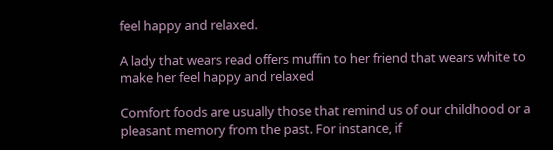feel happy and relaxed.

A lady that wears read offers muffin to her friend that wears white to make her feel happy and relaxed

Comfort foods are usually those that remind us of our childhood or a pleasant memory from the past. For instance, if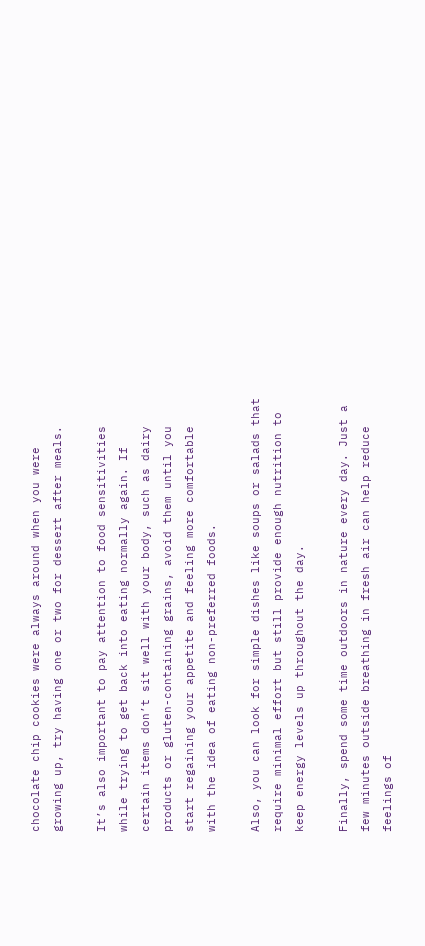chocolate chip cookies were always around when you were growing up, try having one or two for dessert after meals.

It’s also important to pay attention to food sensitivities while trying to get back into eating normally again. If certain items don’t sit well with your body, such as dairy products or gluten-containing grains, avoid them until you start regaining your appetite and feeling more comfortable with the idea of eating non-preferred foods.

Also, you can look for simple dishes like soups or salads that require minimal effort but still provide enough nutrition to keep energy levels up throughout the day.

Finally, spend some time outdoors in nature every day. Just a few minutes outside breathing in fresh air can help reduce feelings of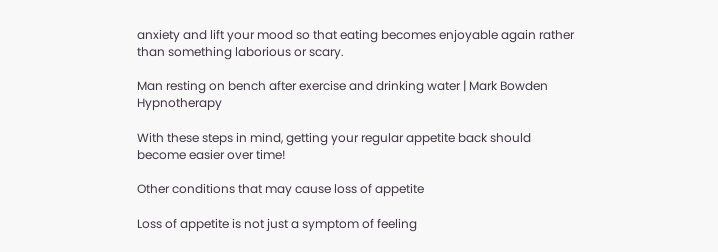anxiety and lift your mood so that eating becomes enjoyable again rather than something laborious or scary.

Man resting on bench after exercise and drinking water | Mark Bowden Hypnotherapy

With these steps in mind, getting your regular appetite back should become easier over time!

Other conditions that may cause loss of appetite

Loss of appetite is not just a symptom of feeling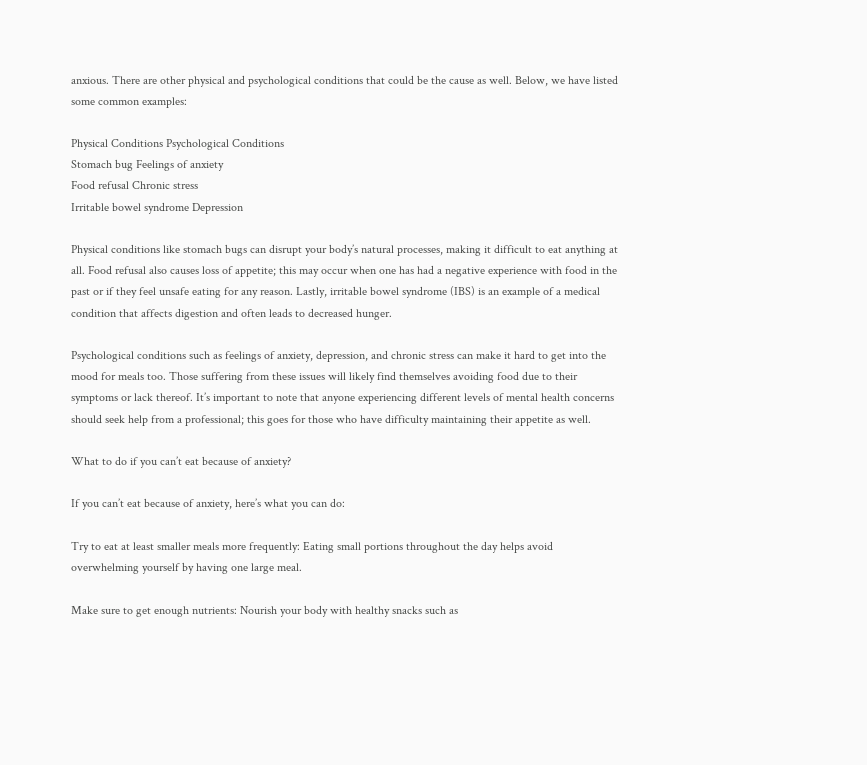anxious. There are other physical and psychological conditions that could be the cause as well. Below, we have listed some common examples:

Physical Conditions Psychological Conditions
Stomach bug Feelings of anxiety
Food refusal Chronic stress
Irritable bowel syndrome Depression

Physical conditions like stomach bugs can disrupt your body’s natural processes, making it difficult to eat anything at all. Food refusal also causes loss of appetite; this may occur when one has had a negative experience with food in the past or if they feel unsafe eating for any reason. Lastly, irritable bowel syndrome (IBS) is an example of a medical condition that affects digestion and often leads to decreased hunger.

Psychological conditions such as feelings of anxiety, depression, and chronic stress can make it hard to get into the mood for meals too. Those suffering from these issues will likely find themselves avoiding food due to their symptoms or lack thereof. It’s important to note that anyone experiencing different levels of mental health concerns should seek help from a professional; this goes for those who have difficulty maintaining their appetite as well.

What to do if you can’t eat because of anxiety?

If you can’t eat because of anxiety, here’s what you can do:

Try to eat at least smaller meals more frequently: Eating small portions throughout the day helps avoid overwhelming yourself by having one large meal.

Make sure to get enough nutrients: Nourish your body with healthy snacks such as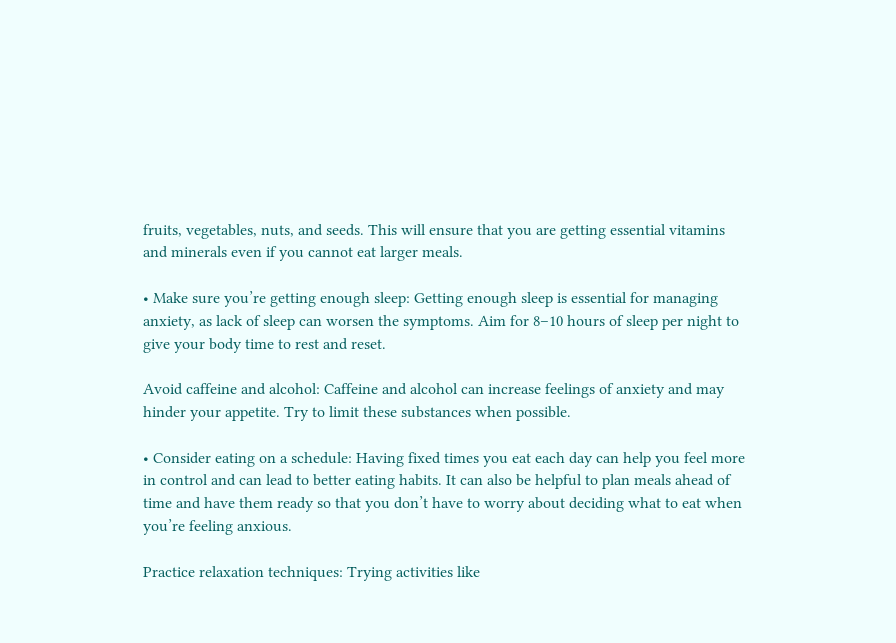fruits, vegetables, nuts, and seeds. This will ensure that you are getting essential vitamins and minerals even if you cannot eat larger meals.

• Make sure you’re getting enough sleep: Getting enough sleep is essential for managing anxiety, as lack of sleep can worsen the symptoms. Aim for 8–10 hours of sleep per night to give your body time to rest and reset.

Avoid caffeine and alcohol: Caffeine and alcohol can increase feelings of anxiety and may hinder your appetite. Try to limit these substances when possible.

• Consider eating on a schedule: Having fixed times you eat each day can help you feel more in control and can lead to better eating habits. It can also be helpful to plan meals ahead of time and have them ready so that you don’t have to worry about deciding what to eat when you’re feeling anxious.

Practice relaxation techniques: Trying activities like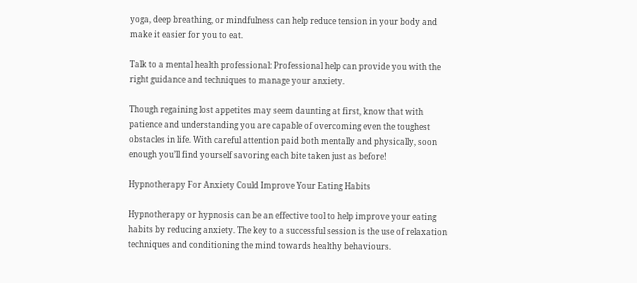yoga, deep breathing, or mindfulness can help reduce tension in your body and make it easier for you to eat.

Talk to a mental health professional: Professional help can provide you with the right guidance and techniques to manage your anxiety.

Though regaining lost appetites may seem daunting at first, know that with patience and understanding you are capable of overcoming even the toughest obstacles in life. With careful attention paid both mentally and physically, soon enough you’ll find yourself savoring each bite taken just as before!

Hypnotherapy For Anxiety Could Improve Your Eating Habits

Hypnotherapy or hypnosis can be an effective tool to help improve your eating habits by reducing anxiety. The key to a successful session is the use of relaxation techniques and conditioning the mind towards healthy behaviours.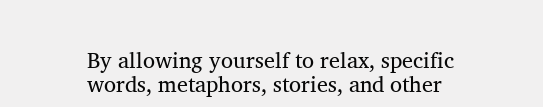By allowing yourself to relax, specific words, metaphors, stories, and other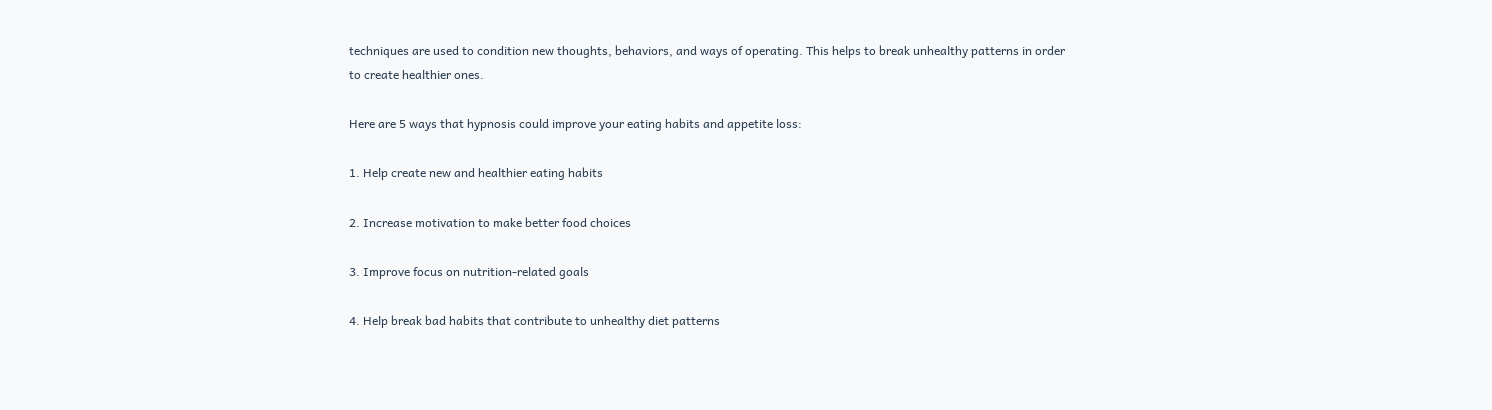techniques are used to condition new thoughts, behaviors, and ways of operating. This helps to break unhealthy patterns in order to create healthier ones.

Here are 5 ways that hypnosis could improve your eating habits and appetite loss:

1. Help create new and healthier eating habits

2. Increase motivation to make better food choices

3. Improve focus on nutrition-related goals

4. Help break bad habits that contribute to unhealthy diet patterns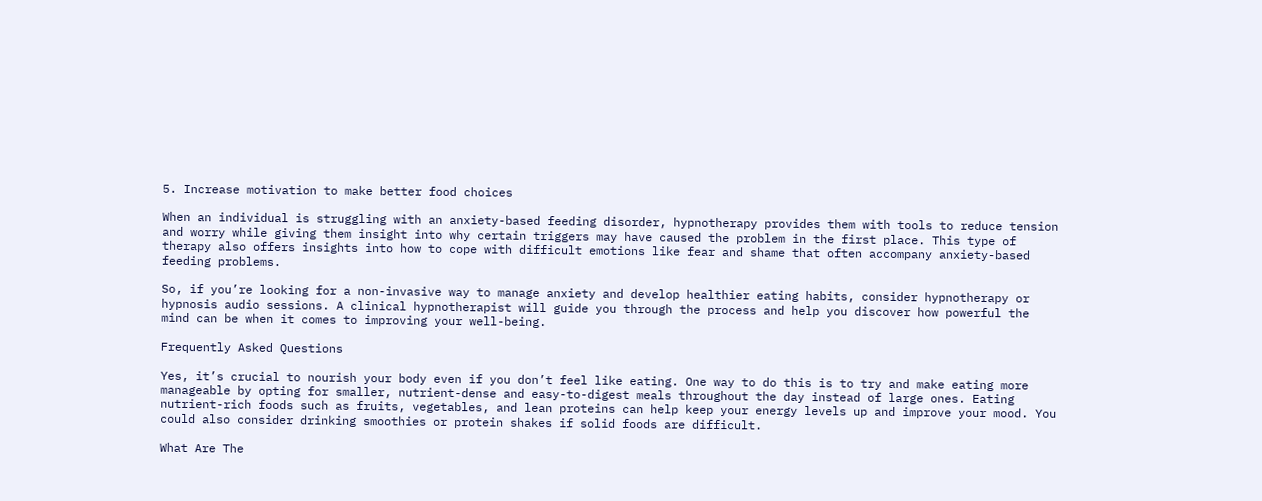5. Increase motivation to make better food choices

When an individual is struggling with an anxiety-based feeding disorder, hypnotherapy provides them with tools to reduce tension and worry while giving them insight into why certain triggers may have caused the problem in the first place. This type of therapy also offers insights into how to cope with difficult emotions like fear and shame that often accompany anxiety-based feeding problems.

So, if you’re looking for a non-invasive way to manage anxiety and develop healthier eating habits, consider hypnotherapy or hypnosis audio sessions. A clinical hypnotherapist will guide you through the process and help you discover how powerful the mind can be when it comes to improving your well-being.

Frequently Asked Questions

Yes, it’s crucial to nourish your body even if you don’t feel like eating. One way to do this is to try and make eating more manageable by opting for smaller, nutrient-dense and easy-to-digest meals throughout the day instead of large ones. Eating nutrient-rich foods such as fruits, vegetables, and lean proteins can help keep your energy levels up and improve your mood. You could also consider drinking smoothies or protein shakes if solid foods are difficult.

What Are The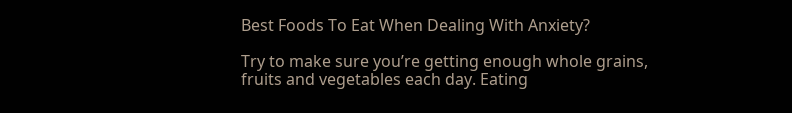Best Foods To Eat When Dealing With Anxiety?

Try to make sure you’re getting enough whole grains, fruits and vegetables each day. Eating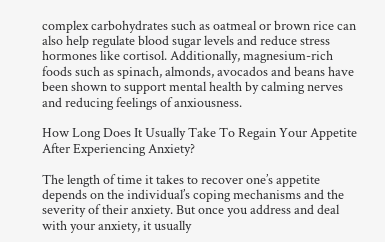complex carbohydrates such as oatmeal or brown rice can also help regulate blood sugar levels and reduce stress hormones like cortisol. Additionally, magnesium-rich foods such as spinach, almonds, avocados and beans have been shown to support mental health by calming nerves and reducing feelings of anxiousness.

How Long Does It Usually Take To Regain Your Appetite After Experiencing Anxiety?

The length of time it takes to recover one’s appetite depends on the individual’s coping mechanisms and the severity of their anxiety. But once you address and deal with your anxiety, it usually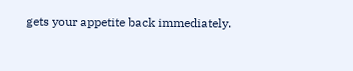gets your appetite back immediately.